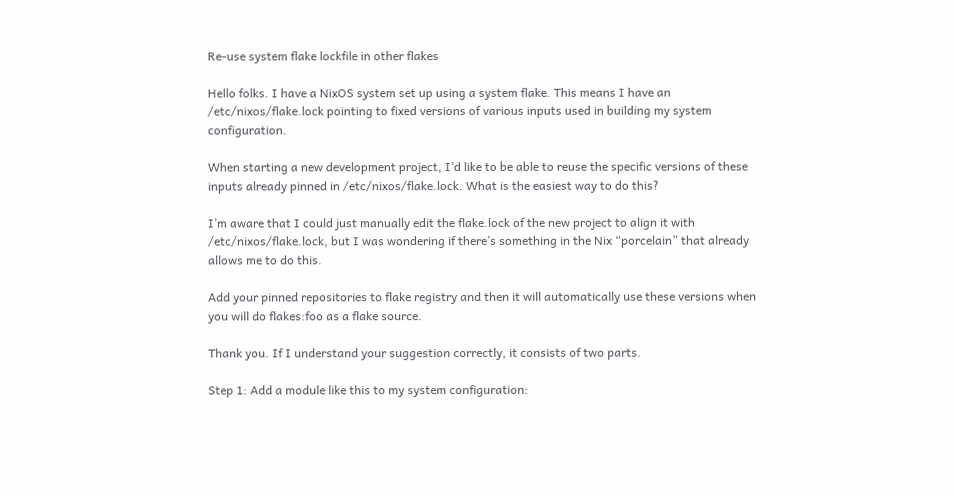Re-use system flake lockfile in other flakes

Hello folks. I have a NixOS system set up using a system flake. This means I have an /etc/nixos/flake.lock pointing to fixed versions of various inputs used in building my system configuration.

When starting a new development project, I’d like to be able to reuse the specific versions of these inputs already pinned in /etc/nixos/flake.lock. What is the easiest way to do this?

I’m aware that I could just manually edit the flake.lock of the new project to align it with /etc/nixos/flake.lock, but I was wondering if there’s something in the Nix “porcelain” that already allows me to do this.

Add your pinned repositories to flake registry and then it will automatically use these versions when you will do flakes:foo as a flake source.

Thank you. If I understand your suggestion correctly, it consists of two parts.

Step 1: Add a module like this to my system configuration: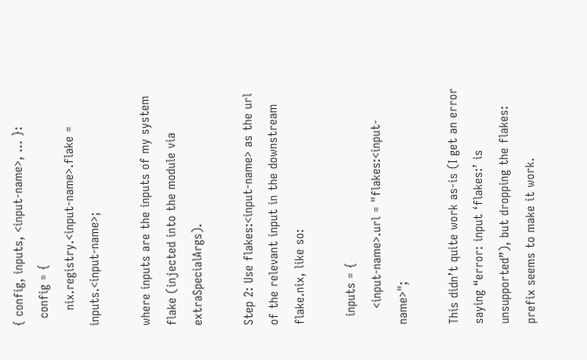{ config, inputs, <input-name>, ... }:
  config = {
    nix.registry.<input-name>.flake = inputs.<input-name>;

where inputs are the inputs of my system flake (injected into the module via extraSpecialArgs).

Step 2: Use flakes:<input-name> as the url of the relevant input in the downstream flake.nix, like so:

  inputs = {
    <input-name>.url = "flakes:<input-name>";

This didn’t quite work as-is (I get an error saying “error: input ‘flakes:’ is unsupported”), but dropping the flakes: prefix seems to make it work.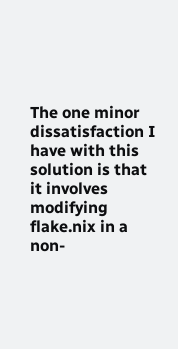The one minor dissatisfaction I have with this solution is that it involves modifying flake.nix in a non-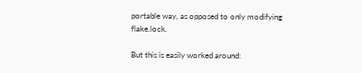portable way, as opposed to only modifying flake.lock.

But this is easily worked around: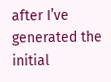after I’ve generated the initial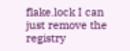flake.lock I can just remove the registry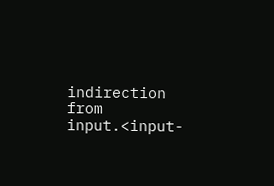indirection from input.<input-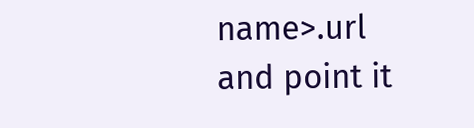name>.url and point it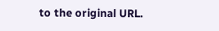to the original URL.